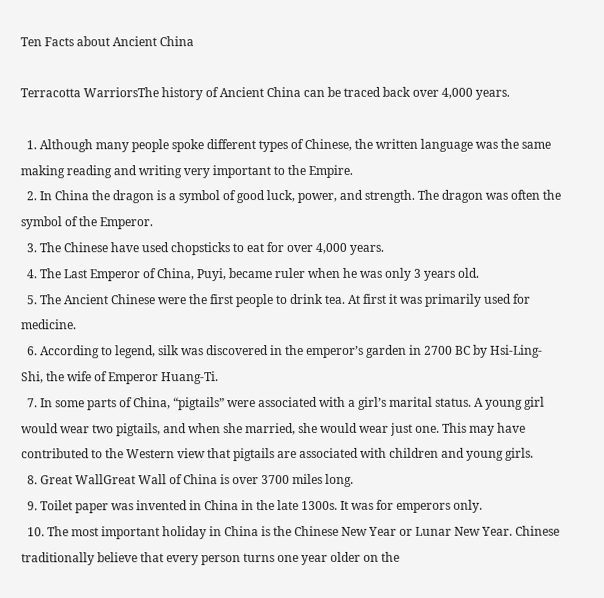Ten Facts about Ancient China

Terracotta WarriorsThe history of Ancient China can be traced back over 4,000 years.

  1. Although many people spoke different types of Chinese, the written language was the same making reading and writing very important to the Empire.
  2. In China the dragon is a symbol of good luck, power, and strength. The dragon was often the symbol of the Emperor.
  3. The Chinese have used chopsticks to eat for over 4,000 years.
  4. The Last Emperor of China, Puyi, became ruler when he was only 3 years old.
  5. The Ancient Chinese were the first people to drink tea. At first it was primarily used for medicine.
  6. According to legend, silk was discovered in the emperor’s garden in 2700 BC by Hsi-Ling-Shi, the wife of Emperor Huang-Ti.
  7. In some parts of China, “pigtails” were associated with a girl’s marital status. A young girl would wear two pigtails, and when she married, she would wear just one. This may have contributed to the Western view that pigtails are associated with children and young girls.
  8. Great WallGreat Wall of China is over 3700 miles long.
  9. Toilet paper was invented in China in the late 1300s. It was for emperors only.
  10. The most important holiday in China is the Chinese New Year or Lunar New Year. Chinese traditionally believe that every person turns one year older on the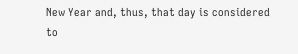New Year and, thus, that day is considered to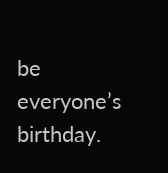be everyone’s birthday.